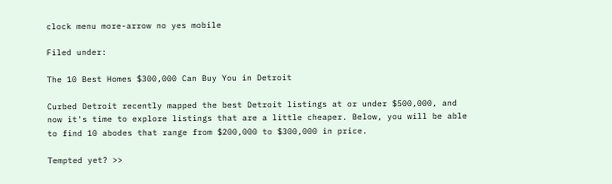clock menu more-arrow no yes mobile

Filed under:

The 10 Best Homes $300,000 Can Buy You in Detroit

Curbed Detroit recently mapped the best Detroit listings at or under $500,000, and now it's time to explore listings that are a little cheaper. Below, you will be able to find 10 abodes that range from $200,000 to $300,000 in price.

Tempted yet? >>